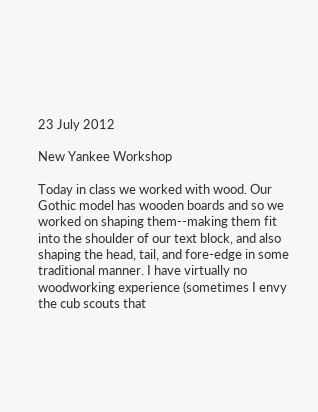23 July 2012

New Yankee Workshop

Today in class we worked with wood. Our Gothic model has wooden boards and so we worked on shaping them--making them fit into the shoulder of our text block, and also shaping the head, tail, and fore-edge in some traditional manner. I have virtually no woodworking experience (sometimes I envy the cub scouts that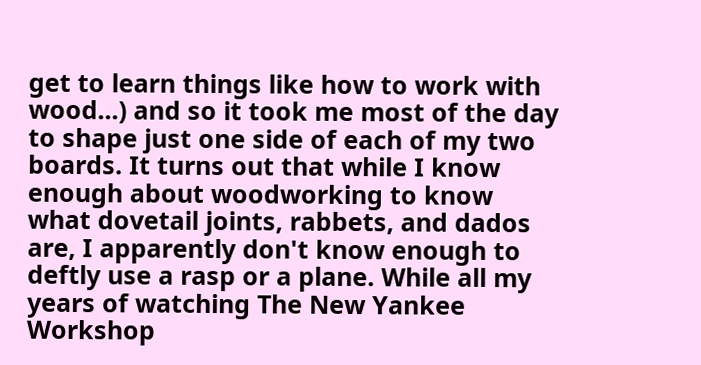get to learn things like how to work with wood...) and so it took me most of the day to shape just one side of each of my two boards. It turns out that while I know enough about woodworking to know what dovetail joints, rabbets, and dados are, I apparently don't know enough to deftly use a rasp or a plane. While all my years of watching The New Yankee Workshop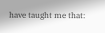have taught me that: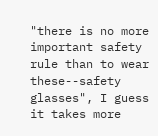"there is no more important safety rule than to wear these--safety glasses", I guess it takes more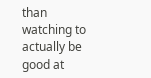than watching to actually be good at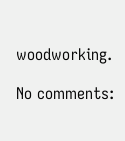woodworking.

No comments: